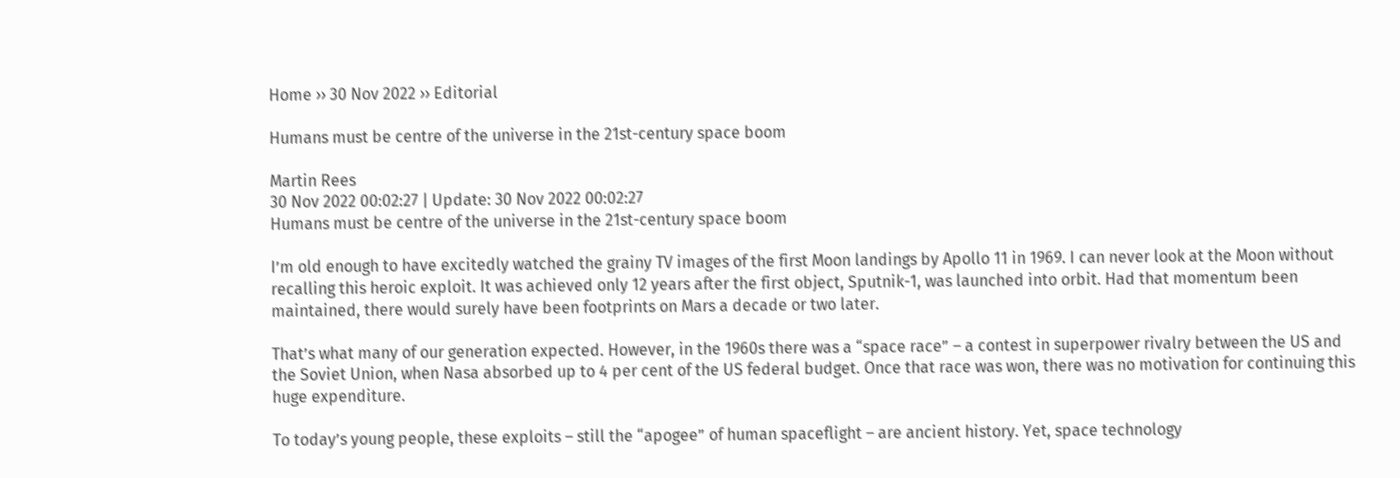Home ›› 30 Nov 2022 ›› Editorial

Humans must be centre of the universe in the 21st-century space boom

Martin Rees
30 Nov 2022 00:02:27 | Update: 30 Nov 2022 00:02:27
Humans must be centre of the universe in the 21st-century space boom

I’m old enough to have excitedly watched the grainy TV images of the first Moon landings by Apollo 11 in 1969. I can never look at the Moon without recalling this heroic exploit. It was achieved only 12 years after the first object, Sputnik-1, was launched into orbit. Had that momentum been maintained, there would surely have been footprints on Mars a decade or two later.

That’s what many of our generation expected. However, in the 1960s there was a “space race” – a contest in superpower rivalry between the US and the Soviet Union, when Nasa absorbed up to 4 per cent of the US federal budget. Once that race was won, there was no motivation for continuing this huge expenditure.

To today’s young people, these exploits – still the “apogee” of human spaceflight – are ancient history. Yet, space technology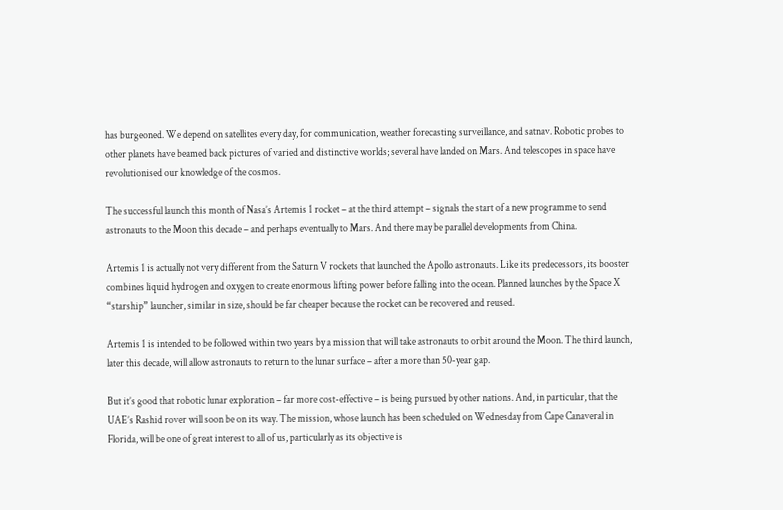has burgeoned. We depend on satellites every day, for communication, weather forecasting surveillance, and satnav. Robotic probes to other planets have beamed back pictures of varied and distinctive worlds; several have landed on Mars. And telescopes in space have revolutionised our knowledge of the cosmos.

The successful launch this month of Nasa’s Artemis 1 rocket – at the third attempt – signals the start of a new programme to send astronauts to the Moon this decade – and perhaps eventually to Mars. And there may be parallel developments from China.

Artemis 1 is actually not very different from the Saturn V rockets that launched the Apollo astronauts. Like its predecessors, its booster combines liquid hydrogen and oxygen to create enormous lifting power before falling into the ocean. Planned launches by the Space X “starship” launcher, similar in size, should be far cheaper because the rocket can be recovered and reused.

Artemis 1 is intended to be followed within two years by a mission that will take astronauts to orbit around the Moon. The third launch, later this decade, will allow astronauts to return to the lunar surface – after a more than 50-year gap.

But it’s good that robotic lunar exploration – far more cost-effective – is being pursued by other nations. And, in particular, that the UAE’s Rashid rover will soon be on its way. The mission, whose launch has been scheduled on Wednesday from Cape Canaveral in Florida, will be one of great interest to all of us, particularly as its objective is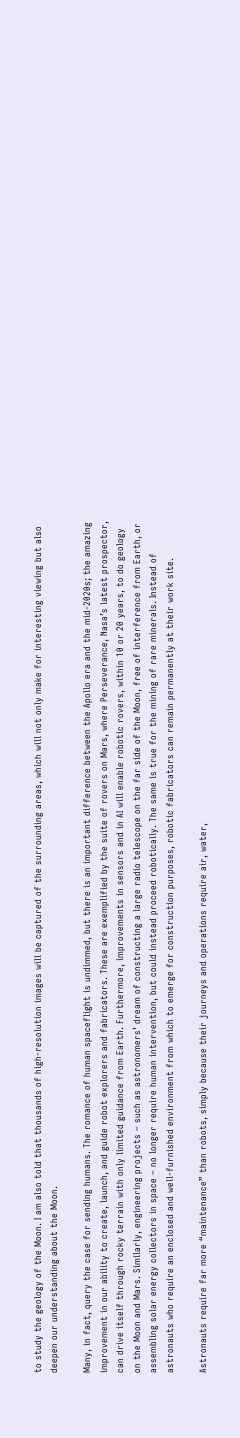to study the geology of the Moon. I am also told that thousands of high-resolution images will be captured of the surrounding areas, which will not only make for interesting viewing but also deepen our understanding about the Moon.

Many, in fact, query the case for sending humans. The romance of human spaceflight is undimmed, but there is an important difference between the Apollo era and the mid-2020s; the amazing improvement in our ability to create, launch, and guide robot explorers and fabricators. These are exemplified by the suite of rovers on Mars, where Perseverance, Nasa’s latest prospector, can drive itself through rocky terrain with only limited guidance from Earth. Furthermore, improvements in sensors and in AI will enable robotic rovers, within 10 or 20 years, to do geology on the Moon and Mars. Similarly, engineering projects – such as astronomers’ dream of constructing a large radio telescope on the far side of the Moon, free of interference from Earth, or assembling solar energy collectors in space – no longer require human intervention, but could instead proceed robotically. The same is true for the mining of rare minerals. Instead of astronauts who require an enclosed and well-furnished environment from which to emerge for construction purposes, robotic fabricators can remain permanently at their work site.

Astronauts require far more “maintenance” than robots, simply because their journeys and operations require air, water,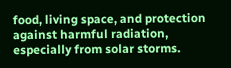food, living space, and protection against harmful radiation, especially from solar storms.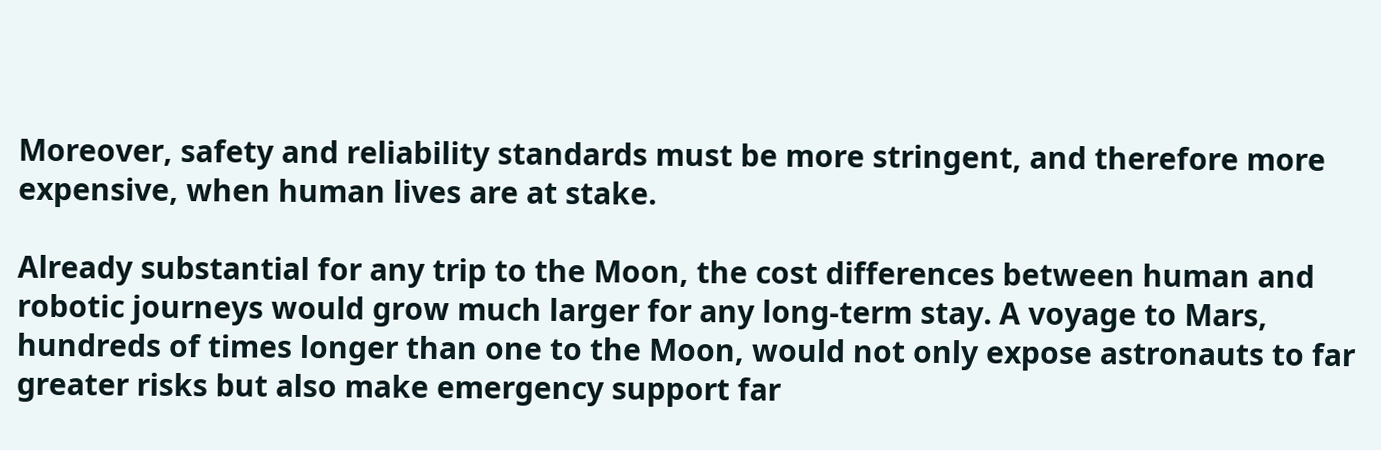Moreover, safety and reliability standards must be more stringent, and therefore more expensive, when human lives are at stake.

Already substantial for any trip to the Moon, the cost differences between human and robotic journeys would grow much larger for any long-term stay. A voyage to Mars, hundreds of times longer than one to the Moon, would not only expose astronauts to far greater risks but also make emergency support far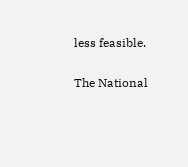less feasible.

The National